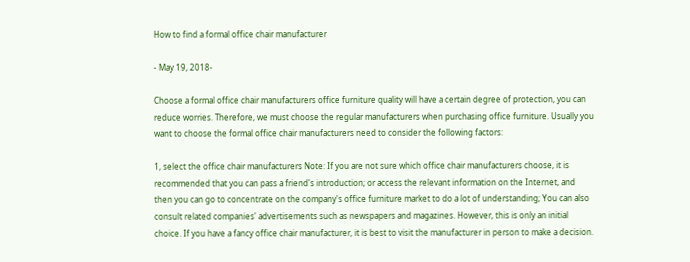How to find a formal office chair manufacturer

- May 19, 2018-

Choose a formal office chair manufacturers office furniture quality will have a certain degree of protection, you can reduce worries. Therefore, we must choose the regular manufacturers when purchasing office furniture. Usually you want to choose the formal office chair manufacturers need to consider the following factors:

1, select the office chair manufacturers Note: If you are not sure which office chair manufacturers choose, it is recommended that you can pass a friend's introduction; or access the relevant information on the Internet, and then you can go to concentrate on the company's office furniture market to do a lot of understanding; You can also consult related companies' advertisements such as newspapers and magazines. However, this is only an initial choice. If you have a fancy office chair manufacturer, it is best to visit the manufacturer in person to make a decision.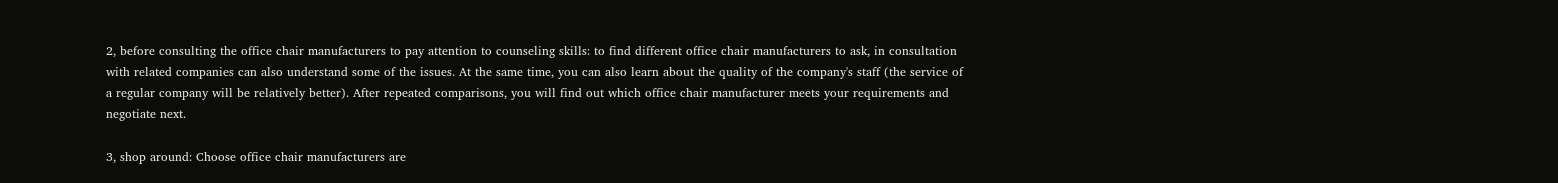2, before consulting the office chair manufacturers to pay attention to counseling skills: to find different office chair manufacturers to ask, in consultation with related companies can also understand some of the issues. At the same time, you can also learn about the quality of the company's staff (the service of a regular company will be relatively better). After repeated comparisons, you will find out which office chair manufacturer meets your requirements and negotiate next.

3, shop around: Choose office chair manufacturers are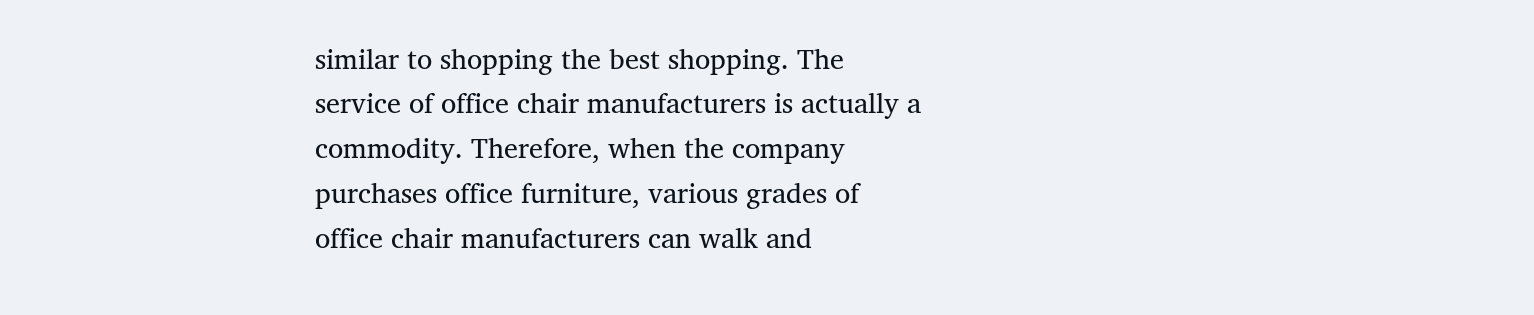similar to shopping the best shopping. The service of office chair manufacturers is actually a commodity. Therefore, when the company purchases office furniture, various grades of office chair manufacturers can walk and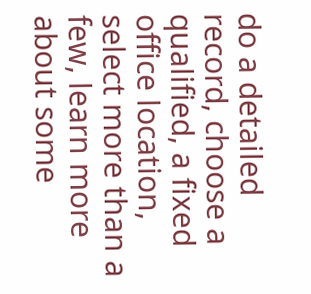do a detailed record, choose a qualified, a fixed office location, select more than a few, learn more about some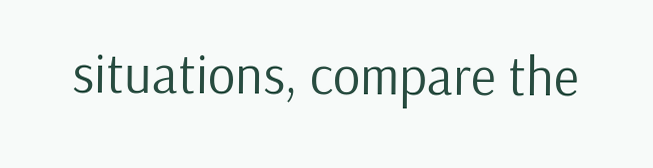situations, compare the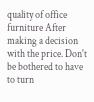quality of office furniture After making a decision with the price. Don't be bothered to have to turn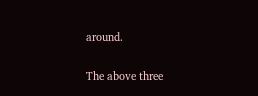around.

The above three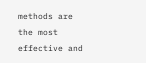methods are the most effective and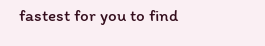fastest for you to find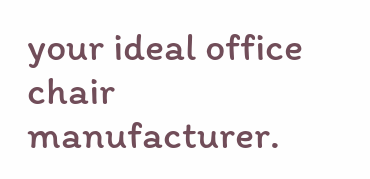your ideal office chair manufacturer.